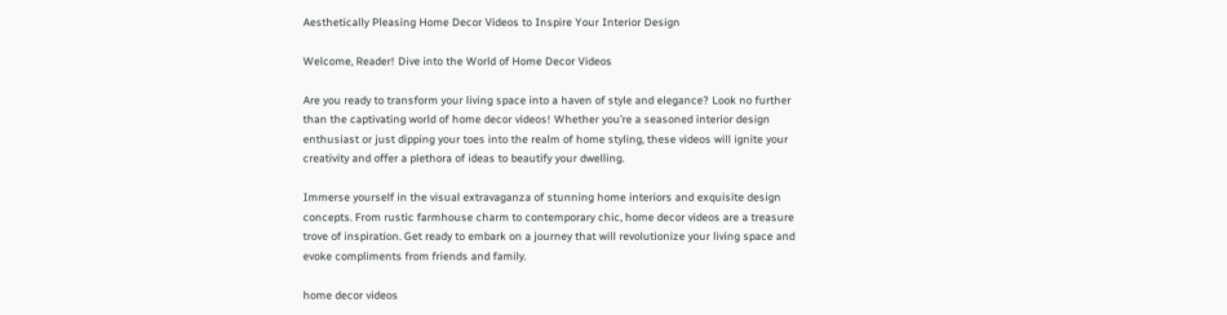Aesthetically Pleasing Home Decor Videos to Inspire Your Interior Design

Welcome, Reader! Dive into the World of Home Decor Videos

Are you ready to transform your living space into a haven of style and elegance? Look no further than the captivating world of home decor videos! Whether you’re a seasoned interior design enthusiast or just dipping your toes into the realm of home styling, these videos will ignite your creativity and offer a plethora of ideas to beautify your dwelling.

Immerse yourself in the visual extravaganza of stunning home interiors and exquisite design concepts. From rustic farmhouse charm to contemporary chic, home decor videos are a treasure trove of inspiration. Get ready to embark on a journey that will revolutionize your living space and evoke compliments from friends and family.

home decor videos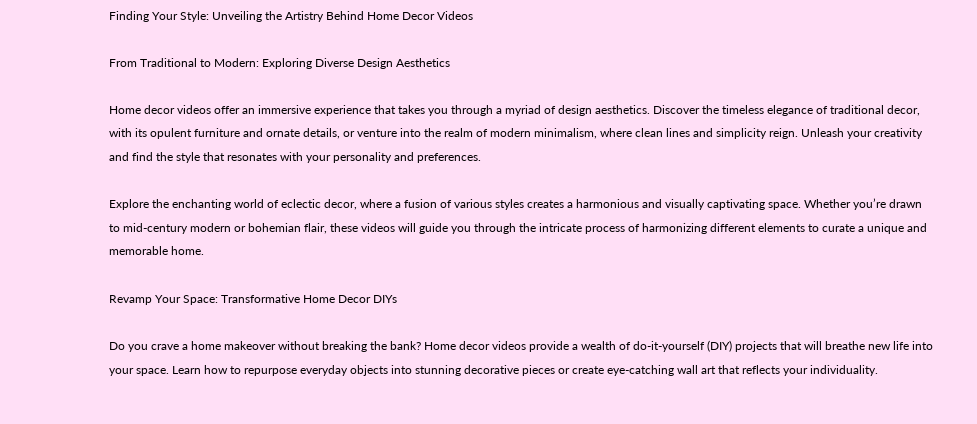Finding Your Style: Unveiling the Artistry Behind Home Decor Videos

From Traditional to Modern: Exploring Diverse Design Aesthetics

Home decor videos offer an immersive experience that takes you through a myriad of design aesthetics. Discover the timeless elegance of traditional decor, with its opulent furniture and ornate details, or venture into the realm of modern minimalism, where clean lines and simplicity reign. Unleash your creativity and find the style that resonates with your personality and preferences.

Explore the enchanting world of eclectic decor, where a fusion of various styles creates a harmonious and visually captivating space. Whether you’re drawn to mid-century modern or bohemian flair, these videos will guide you through the intricate process of harmonizing different elements to curate a unique and memorable home.

Revamp Your Space: Transformative Home Decor DIYs

Do you crave a home makeover without breaking the bank? Home decor videos provide a wealth of do-it-yourself (DIY) projects that will breathe new life into your space. Learn how to repurpose everyday objects into stunning decorative pieces or create eye-catching wall art that reflects your individuality.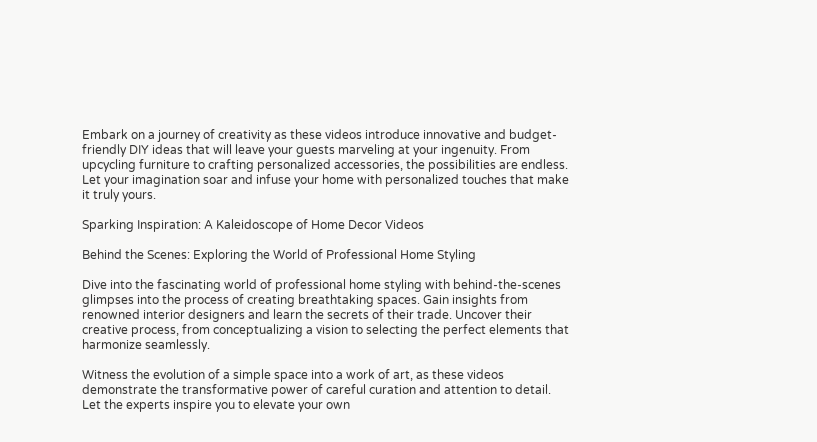Embark on a journey of creativity as these videos introduce innovative and budget-friendly DIY ideas that will leave your guests marveling at your ingenuity. From upcycling furniture to crafting personalized accessories, the possibilities are endless. Let your imagination soar and infuse your home with personalized touches that make it truly yours.

Sparking Inspiration: A Kaleidoscope of Home Decor Videos

Behind the Scenes: Exploring the World of Professional Home Styling

Dive into the fascinating world of professional home styling with behind-the-scenes glimpses into the process of creating breathtaking spaces. Gain insights from renowned interior designers and learn the secrets of their trade. Uncover their creative process, from conceptualizing a vision to selecting the perfect elements that harmonize seamlessly.

Witness the evolution of a simple space into a work of art, as these videos demonstrate the transformative power of careful curation and attention to detail. Let the experts inspire you to elevate your own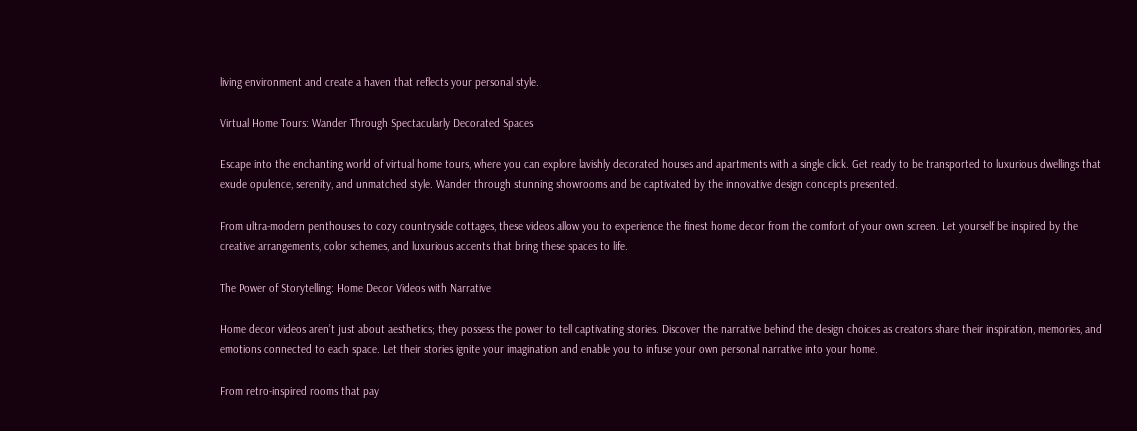living environment and create a haven that reflects your personal style.

Virtual Home Tours: Wander Through Spectacularly Decorated Spaces

Escape into the enchanting world of virtual home tours, where you can explore lavishly decorated houses and apartments with a single click. Get ready to be transported to luxurious dwellings that exude opulence, serenity, and unmatched style. Wander through stunning showrooms and be captivated by the innovative design concepts presented.

From ultra-modern penthouses to cozy countryside cottages, these videos allow you to experience the finest home decor from the comfort of your own screen. Let yourself be inspired by the creative arrangements, color schemes, and luxurious accents that bring these spaces to life.

The Power of Storytelling: Home Decor Videos with Narrative

Home decor videos aren’t just about aesthetics; they possess the power to tell captivating stories. Discover the narrative behind the design choices as creators share their inspiration, memories, and emotions connected to each space. Let their stories ignite your imagination and enable you to infuse your own personal narrative into your home.

From retro-inspired rooms that pay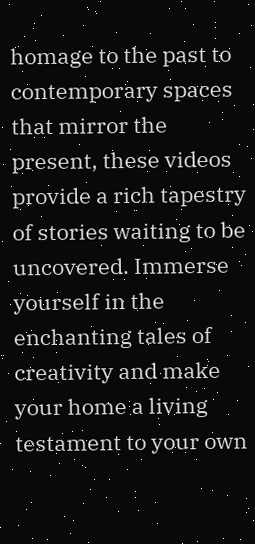homage to the past to contemporary spaces that mirror the present, these videos provide a rich tapestry of stories waiting to be uncovered. Immerse yourself in the enchanting tales of creativity and make your home a living testament to your own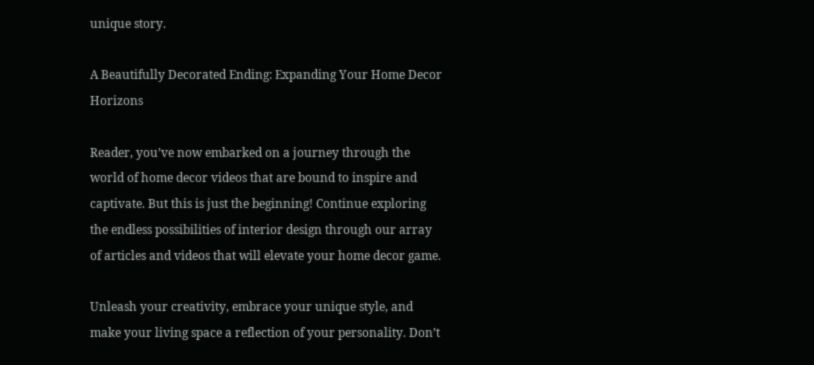unique story.

A Beautifully Decorated Ending: Expanding Your Home Decor Horizons

Reader, you’ve now embarked on a journey through the world of home decor videos that are bound to inspire and captivate. But this is just the beginning! Continue exploring the endless possibilities of interior design through our array of articles and videos that will elevate your home decor game.

Unleash your creativity, embrace your unique style, and make your living space a reflection of your personality. Don’t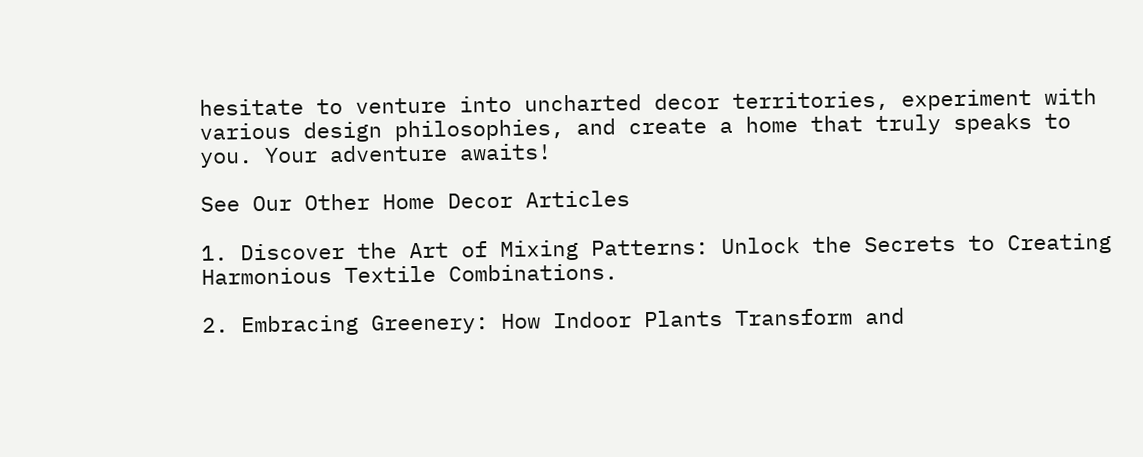hesitate to venture into uncharted decor territories, experiment with various design philosophies, and create a home that truly speaks to you. Your adventure awaits!

See Our Other Home Decor Articles

1. Discover the Art of Mixing Patterns: Unlock the Secrets to Creating Harmonious Textile Combinations.

2. Embracing Greenery: How Indoor Plants Transform and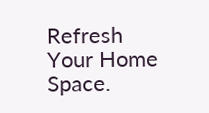Refresh Your Home Space.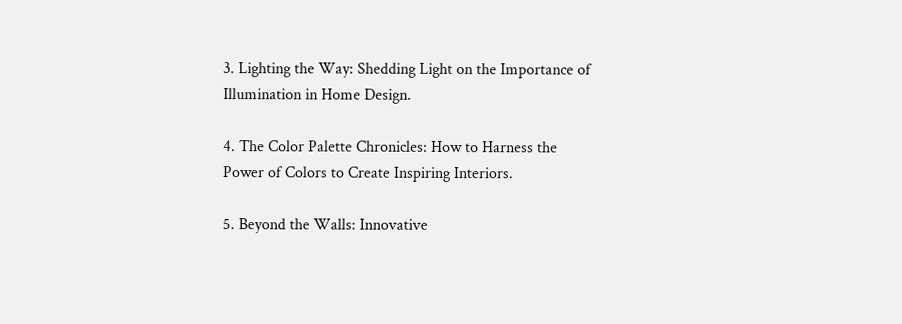3. Lighting the Way: Shedding Light on the Importance of Illumination in Home Design.

4. The Color Palette Chronicles: How to Harness the Power of Colors to Create Inspiring Interiors.

5. Beyond the Walls: Innovative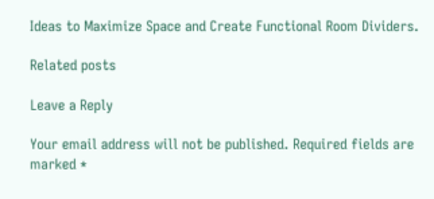Ideas to Maximize Space and Create Functional Room Dividers.

Related posts

Leave a Reply

Your email address will not be published. Required fields are marked *